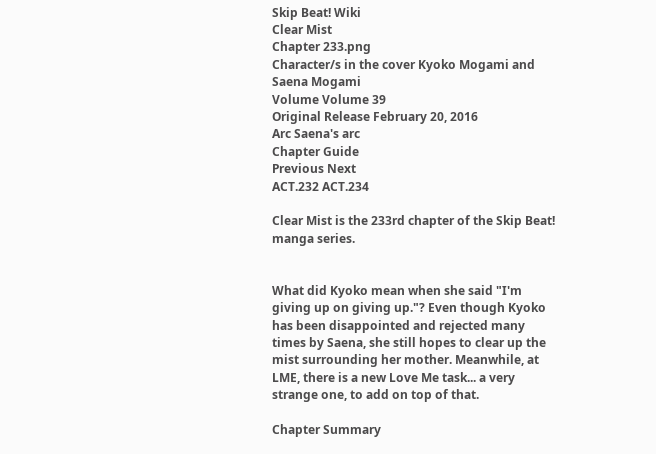Skip Beat! Wiki
Clear Mist
Chapter 233.png
Character/s in the cover Kyoko Mogami and Saena Mogami
Volume Volume 39
Original Release February 20, 2016
Arc Saena's arc
Chapter Guide
Previous Next
ACT.232 ACT.234

Clear Mist is the 233rd chapter of the Skip Beat! manga series.


What did Kyoko mean when she said "I'm giving up on giving up."? Even though Kyoko has been disappointed and rejected many times by Saena, she still hopes to clear up the mist surrounding her mother. Meanwhile, at LME, there is a new Love Me task... a very strange one, to add on top of that.

Chapter Summary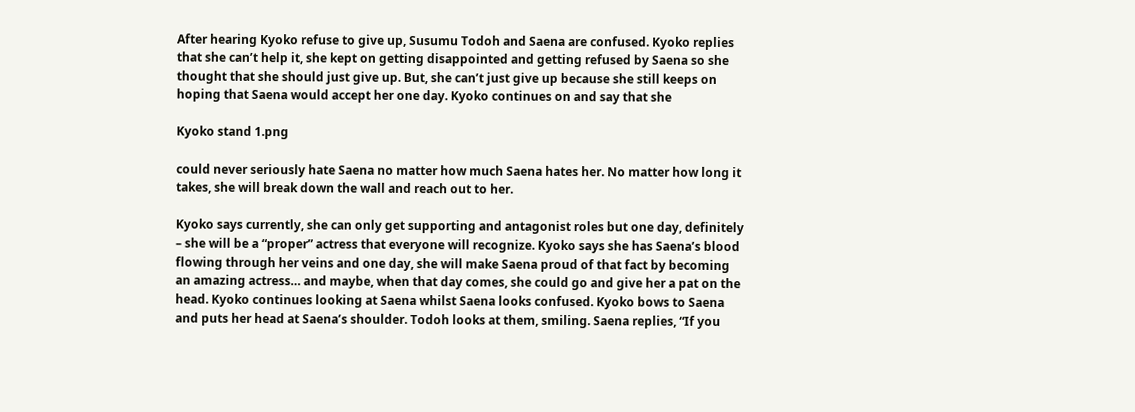After hearing Kyoko refuse to give up, Susumu Todoh and Saena are confused. Kyoko replies that she can’t help it, she kept on getting disappointed and getting refused by Saena so she thought that she should just give up. But, she can’t just give up because she still keeps on hoping that Saena would accept her one day. Kyoko continues on and say that she

Kyoko stand 1.png

could never seriously hate Saena no matter how much Saena hates her. No matter how long it takes, she will break down the wall and reach out to her.

Kyoko says currently, she can only get supporting and antagonist roles but one day, definitely – she will be a “proper” actress that everyone will recognize. Kyoko says she has Saena’s blood flowing through her veins and one day, she will make Saena proud of that fact by becoming an amazing actress… and maybe, when that day comes, she could go and give her a pat on the head. Kyoko continues looking at Saena whilst Saena looks confused. Kyoko bows to Saena and puts her head at Saena’s shoulder. Todoh looks at them, smiling. Saena replies, “If you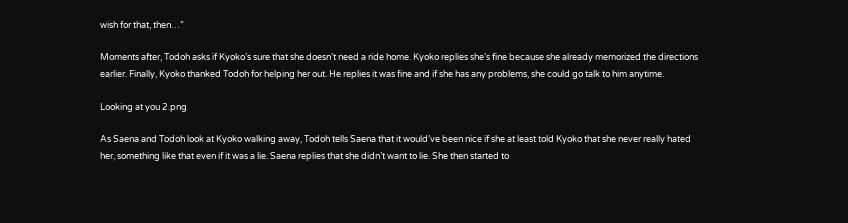wish for that, then…”

Moments after, Todoh asks if Kyoko’s sure that she doesn’t need a ride home. Kyoko replies she’s fine because she already memorized the directions earlier. Finally, Kyoko thanked Todoh for helping her out. He replies it was fine and if she has any problems, she could go talk to him anytime.

Looking at you 2.png

As Saena and Todoh look at Kyoko walking away, Todoh tells Saena that it would’ve been nice if she at least told Kyoko that she never really hated her, something like that even if it was a lie. Saena replies that she didn’t want to lie. She then started to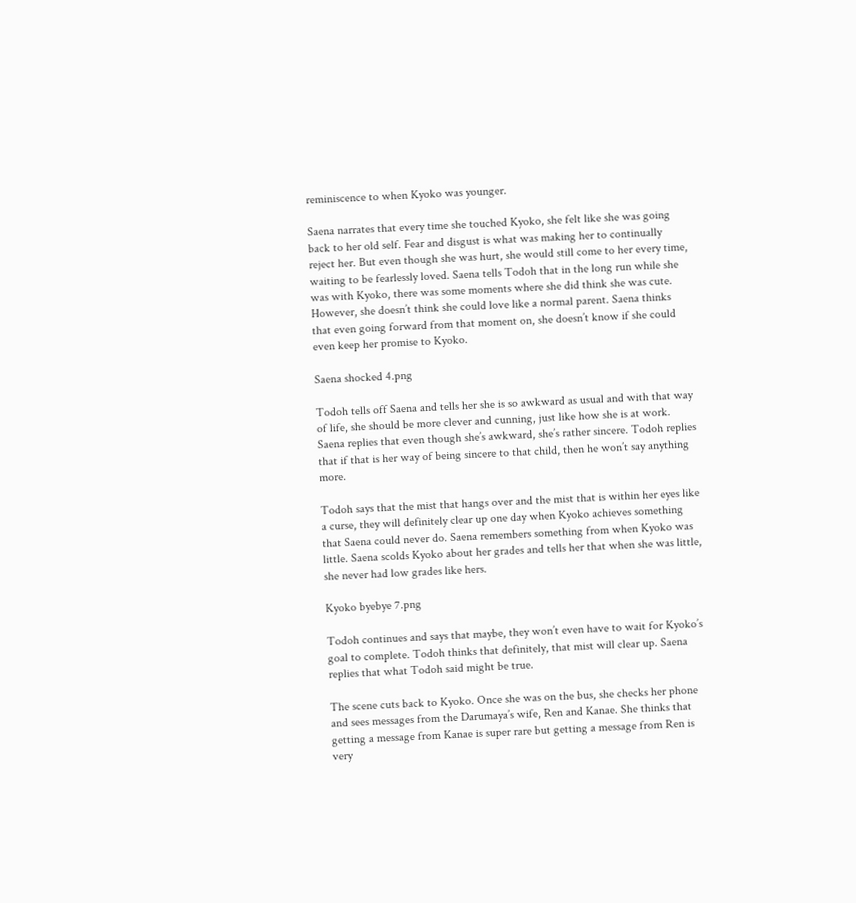reminiscence to when Kyoko was younger.

Saena narrates that every time she touched Kyoko, she felt like she was going back to her old self. Fear and disgust is what was making her to continually reject her. But even though she was hurt, she would still come to her every time, waiting to be fearlessly loved. Saena tells Todoh that in the long run while she was with Kyoko, there was some moments where she did think she was cute. However, she doesn’t think she could love like a normal parent. Saena thinks that even going forward from that moment on, she doesn’t know if she could even keep her promise to Kyoko.

Saena shocked 4.png

Todoh tells off Saena and tells her she is so awkward as usual and with that way of life, she should be more clever and cunning, just like how she is at work. Saena replies that even though she’s awkward, she’s rather sincere. Todoh replies that if that is her way of being sincere to that child, then he won’t say anything more.

Todoh says that the mist that hangs over and the mist that is within her eyes like a curse, they will definitely clear up one day when Kyoko achieves something that Saena could never do. Saena remembers something from when Kyoko was little. Saena scolds Kyoko about her grades and tells her that when she was little, she never had low grades like hers.

Kyoko byebye 7.png

Todoh continues and says that maybe, they won’t even have to wait for Kyoko’s goal to complete. Todoh thinks that definitely, that mist will clear up. Saena replies that what Todoh said might be true.

The scene cuts back to Kyoko. Once she was on the bus, she checks her phone and sees messages from the Darumaya’s wife, Ren and Kanae. She thinks that getting a message from Kanae is super rare but getting a message from Ren is very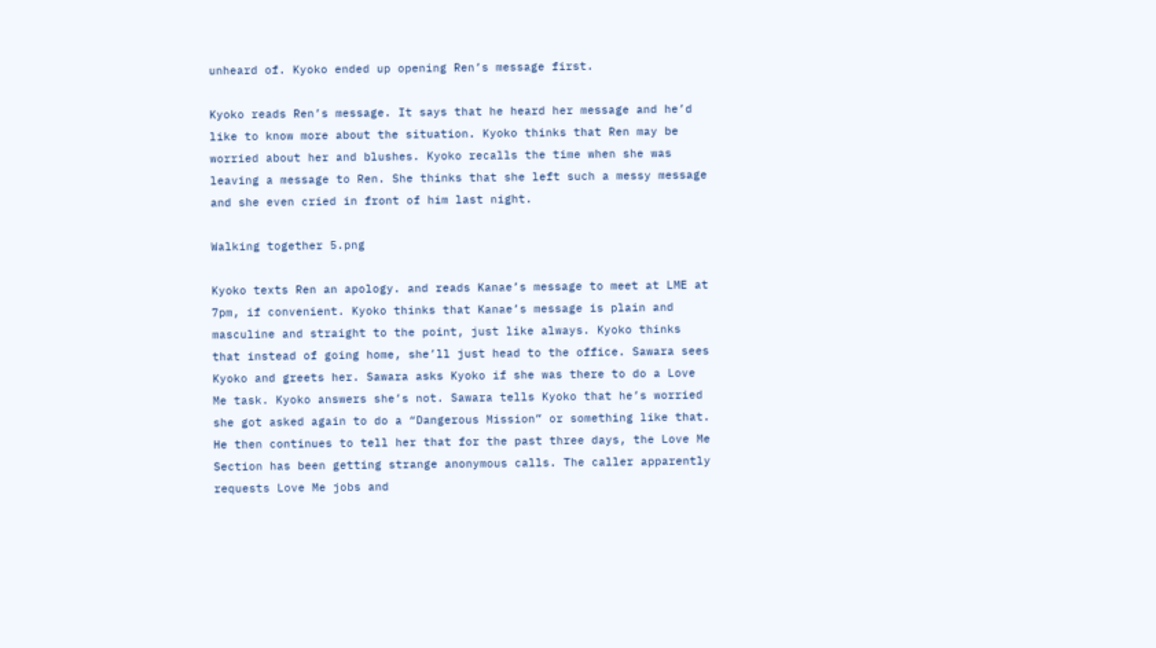unheard of. Kyoko ended up opening Ren’s message first.

Kyoko reads Ren’s message. It says that he heard her message and he’d like to know more about the situation. Kyoko thinks that Ren may be worried about her and blushes. Kyoko recalls the time when she was leaving a message to Ren. She thinks that she left such a messy message and she even cried in front of him last night.

Walking together 5.png

Kyoko texts Ren an apology. and reads Kanae’s message to meet at LME at 7pm, if convenient. Kyoko thinks that Kanae’s message is plain and masculine and straight to the point, just like always. Kyoko thinks that instead of going home, she’ll just head to the office. Sawara sees Kyoko and greets her. Sawara asks Kyoko if she was there to do a Love Me task. Kyoko answers she’s not. Sawara tells Kyoko that he’s worried she got asked again to do a “Dangerous Mission” or something like that. He then continues to tell her that for the past three days, the Love Me Section has been getting strange anonymous calls. The caller apparently requests Love Me jobs and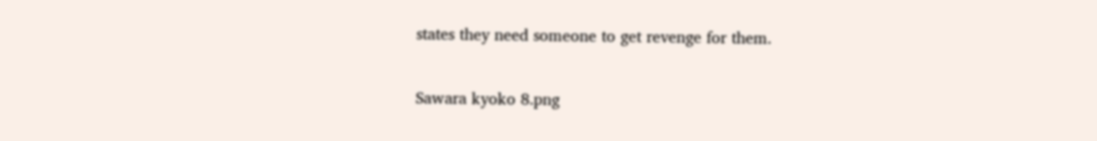states they need someone to get revenge for them.

Sawara kyoko 8.png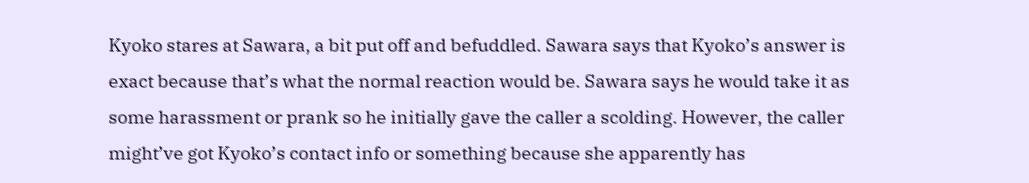Kyoko stares at Sawara, a bit put off and befuddled. Sawara says that Kyoko’s answer is exact because that’s what the normal reaction would be. Sawara says he would take it as some harassment or prank so he initially gave the caller a scolding. However, the caller might’ve got Kyoko’s contact info or something because she apparently has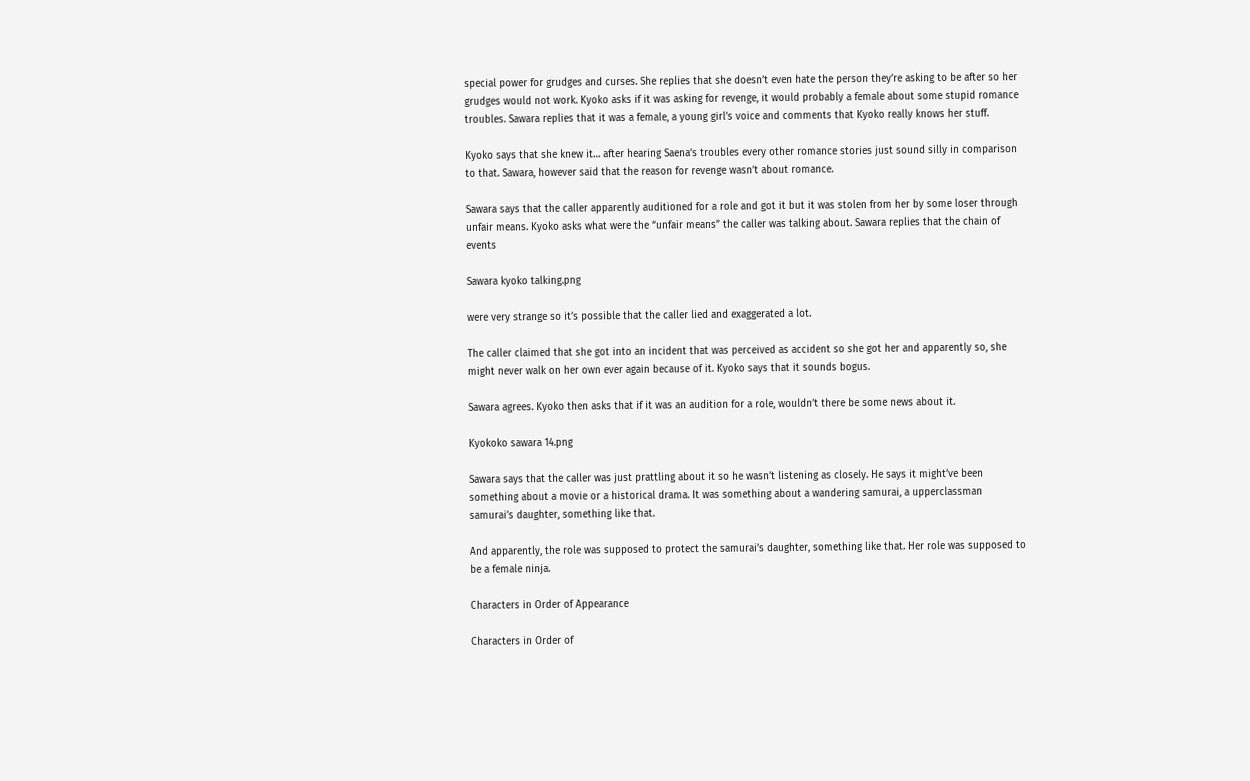special power for grudges and curses. She replies that she doesn’t even hate the person they’re asking to be after so her grudges would not work. Kyoko asks if it was asking for revenge, it would probably a female about some stupid romance troubles. Sawara replies that it was a female, a young girl’s voice and comments that Kyoko really knows her stuff.

Kyoko says that she knew it… after hearing Saena’s troubles every other romance stories just sound silly in comparison to that. Sawara, however said that the reason for revenge wasn’t about romance.

Sawara says that the caller apparently auditioned for a role and got it but it was stolen from her by some loser through unfair means. Kyoko asks what were the “unfair means” the caller was talking about. Sawara replies that the chain of events

Sawara kyoko talking.png

were very strange so it’s possible that the caller lied and exaggerated a lot.

The caller claimed that she got into an incident that was perceived as accident so she got her and apparently so, she might never walk on her own ever again because of it. Kyoko says that it sounds bogus.

Sawara agrees. Kyoko then asks that if it was an audition for a role, wouldn’t there be some news about it.

Kyokoko sawara 14.png

Sawara says that the caller was just prattling about it so he wasn’t listening as closely. He says it might’ve been something about a movie or a historical drama. It was something about a wandering samurai, a upperclassman samurai’s daughter, something like that.

And apparently, the role was supposed to protect the samurai’s daughter, something like that. Her role was supposed to be a female ninja.

Characters in Order of Appearance

Characters in Order of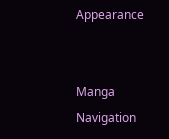Appearance


Manga Navigation